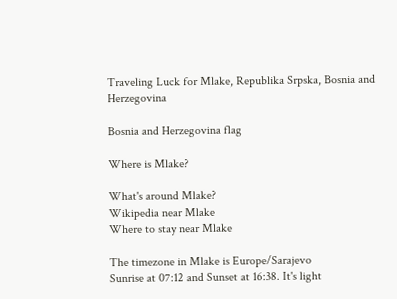Traveling Luck for Mlake, Republika Srpska, Bosnia and Herzegovina

Bosnia and Herzegovina flag

Where is Mlake?

What's around Mlake?
Wikipedia near Mlake
Where to stay near Mlake

The timezone in Mlake is Europe/Sarajevo
Sunrise at 07:12 and Sunset at 16:38. It's light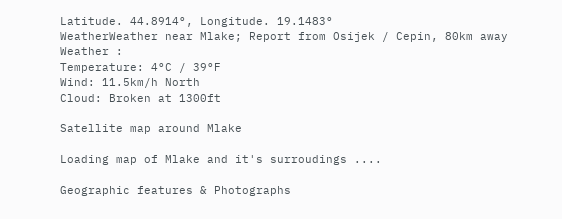Latitude. 44.8914°, Longitude. 19.1483°
WeatherWeather near Mlake; Report from Osijek / Cepin, 80km away
Weather :
Temperature: 4°C / 39°F
Wind: 11.5km/h North
Cloud: Broken at 1300ft

Satellite map around Mlake

Loading map of Mlake and it's surroudings ....

Geographic features & Photographs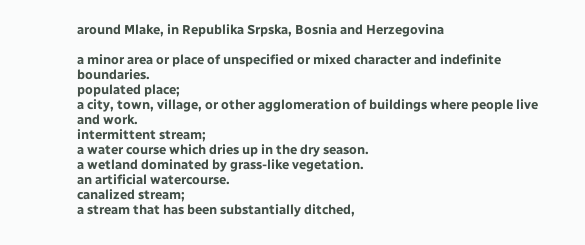around Mlake, in Republika Srpska, Bosnia and Herzegovina

a minor area or place of unspecified or mixed character and indefinite boundaries.
populated place;
a city, town, village, or other agglomeration of buildings where people live and work.
intermittent stream;
a water course which dries up in the dry season.
a wetland dominated by grass-like vegetation.
an artificial watercourse.
canalized stream;
a stream that has been substantially ditched,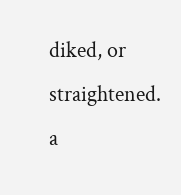diked, or straightened.
a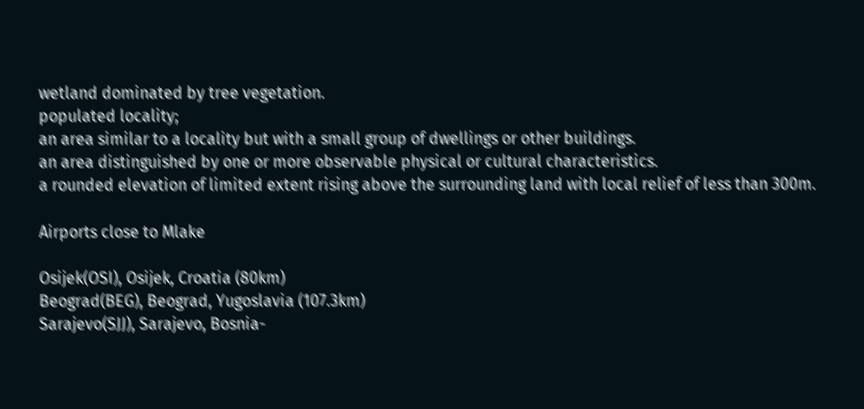wetland dominated by tree vegetation.
populated locality;
an area similar to a locality but with a small group of dwellings or other buildings.
an area distinguished by one or more observable physical or cultural characteristics.
a rounded elevation of limited extent rising above the surrounding land with local relief of less than 300m.

Airports close to Mlake

Osijek(OSI), Osijek, Croatia (80km)
Beograd(BEG), Beograd, Yugoslavia (107.3km)
Sarajevo(SJJ), Sarajevo, Bosnia-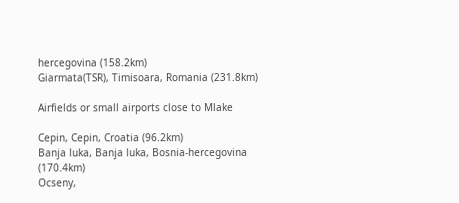hercegovina (158.2km)
Giarmata(TSR), Timisoara, Romania (231.8km)

Airfields or small airports close to Mlake

Cepin, Cepin, Croatia (96.2km)
Banja luka, Banja luka, Bosnia-hercegovina (170.4km)
Ocseny,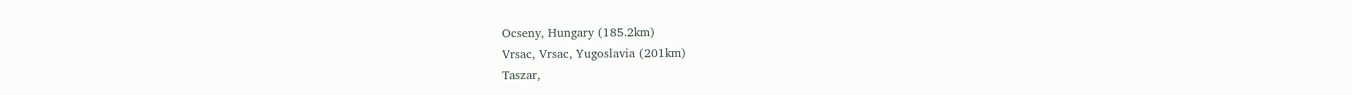Ocseny, Hungary (185.2km)
Vrsac, Vrsac, Yugoslavia (201km)
Taszar,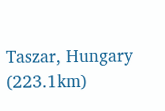Taszar, Hungary (223.1km)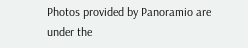Photos provided by Panoramio are under the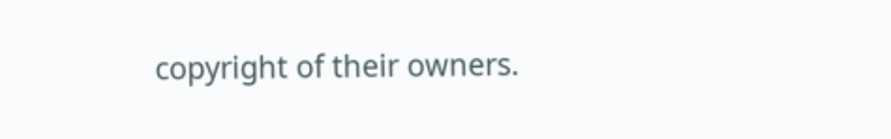copyright of their owners.